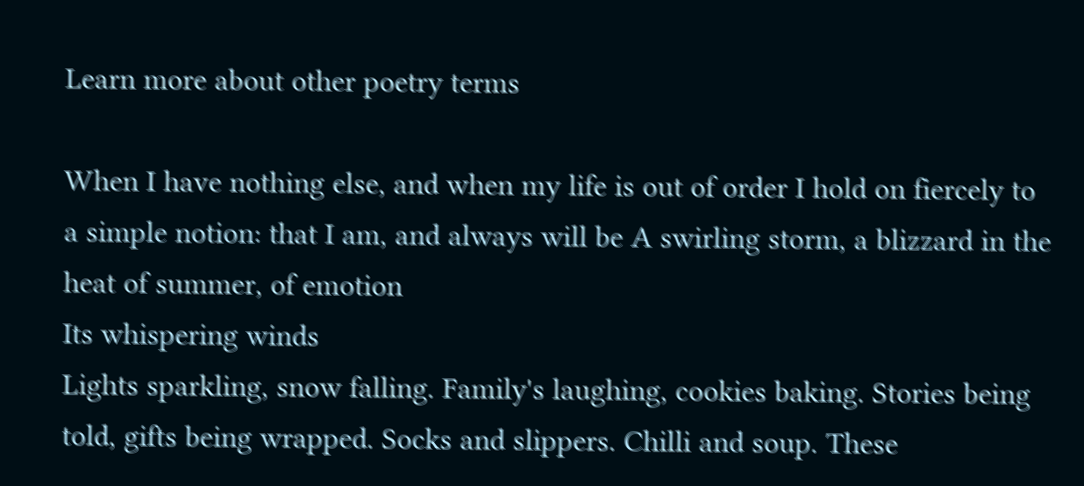Learn more about other poetry terms

When I have nothing else, and when my life is out of order I hold on fiercely to a simple notion: that I am, and always will be A swirling storm, a blizzard in the heat of summer, of emotion
Its whispering winds
Lights sparkling, snow falling. Family's laughing, cookies baking. Stories being told, gifts being wrapped. Socks and slippers. Chilli and soup. These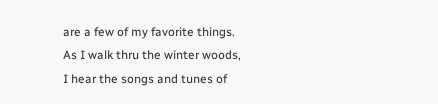are a few of my favorite things.
As I walk thru the winter woods, I hear the songs and tunes of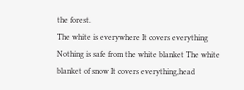the forest.
The white is everywhere It covers everything Nothing is safe from the white blanket The white blanket of snow It covers everything,head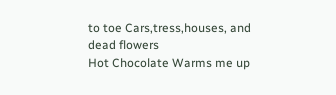to toe Cars,tress,houses, and dead flowers
Hot Chocolate Warms me up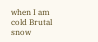when I am cold Brutal snow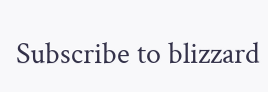Subscribe to blizzard